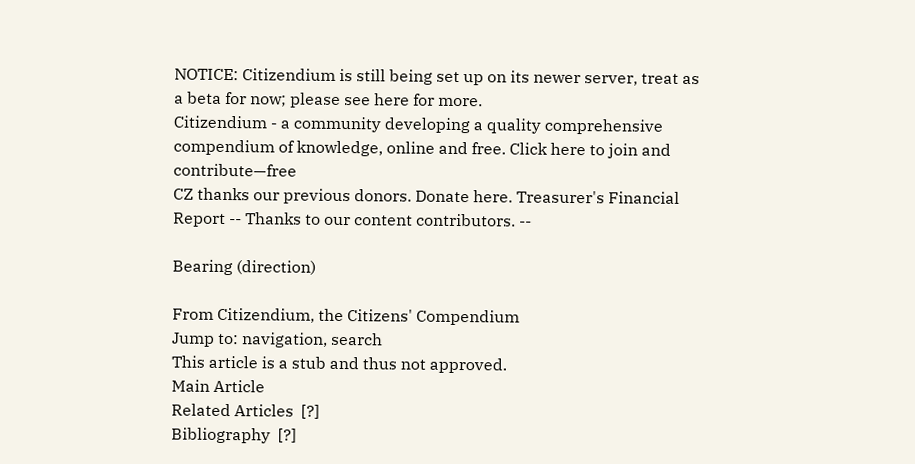NOTICE: Citizendium is still being set up on its newer server, treat as a beta for now; please see here for more.
Citizendium - a community developing a quality comprehensive compendium of knowledge, online and free. Click here to join and contribute—free
CZ thanks our previous donors. Donate here. Treasurer's Financial Report -- Thanks to our content contributors. --

Bearing (direction)

From Citizendium, the Citizens' Compendium
Jump to: navigation, search
This article is a stub and thus not approved.
Main Article
Related Articles  [?]
Bibliography  [?]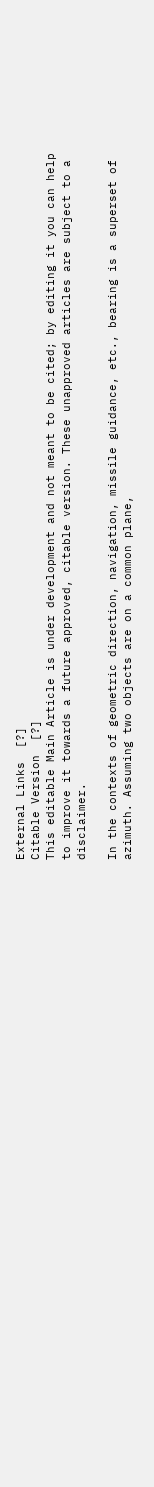External Links  [?]
Citable Version  [?]
This editable Main Article is under development and not meant to be cited; by editing it you can help to improve it towards a future approved, citable version. These unapproved articles are subject to a disclaimer.

In the contexts of geometric direction, navigation, missile guidance, etc., bearing is a superset of azimuth. Assuming two objects are on a common plane,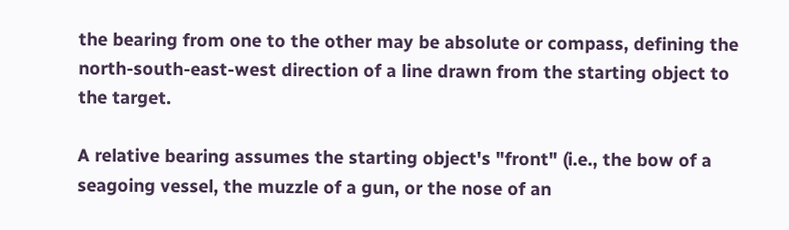the bearing from one to the other may be absolute or compass, defining the north-south-east-west direction of a line drawn from the starting object to the target.

A relative bearing assumes the starting object's "front" (i.e., the bow of a seagoing vessel, the muzzle of a gun, or the nose of an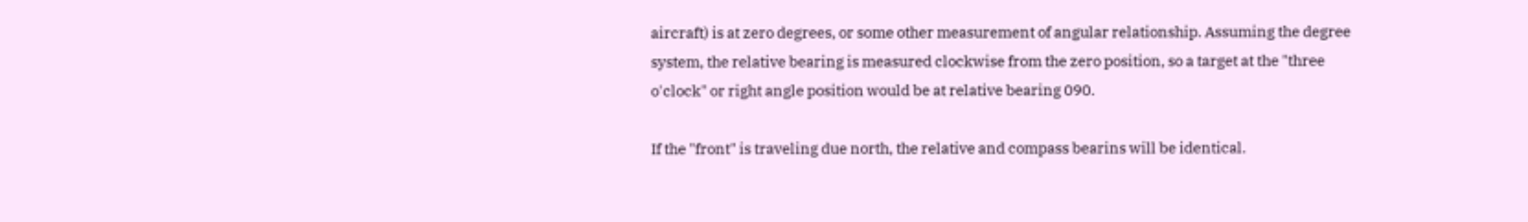aircraft) is at zero degrees, or some other measurement of angular relationship. Assuming the degree system, the relative bearing is measured clockwise from the zero position, so a target at the "three o'clock" or right angle position would be at relative bearing 090.

If the "front" is traveling due north, the relative and compass bearins will be identical.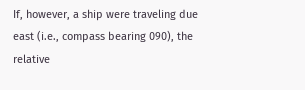If, however, a ship were traveling due east (i.e., compass bearing 090), the relative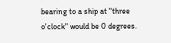bearing to a ship at "three o'clock" would be 0 degrees.